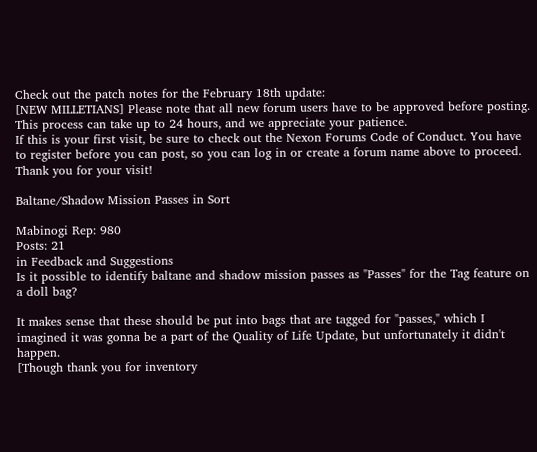Check out the patch notes for the February 18th update:
[NEW MILLETIANS] Please note that all new forum users have to be approved before posting. This process can take up to 24 hours, and we appreciate your patience.
If this is your first visit, be sure to check out the Nexon Forums Code of Conduct. You have to register before you can post, so you can log in or create a forum name above to proceed. Thank you for your visit!

Baltane/Shadow Mission Passes in Sort

Mabinogi Rep: 980
Posts: 21
in Feedback and Suggestions
Is it possible to identify baltane and shadow mission passes as "Passes" for the Tag feature on a doll bag?

It makes sense that these should be put into bags that are tagged for "passes," which I imagined it was gonna be a part of the Quality of Life Update, but unfortunately it didn't happen.
[Though thank you for inventory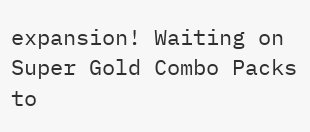expansion! Waiting on Super Gold Combo Packs to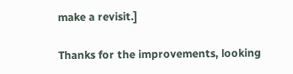make a revisit.]

Thanks for the improvements, looking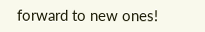forward to new ones!